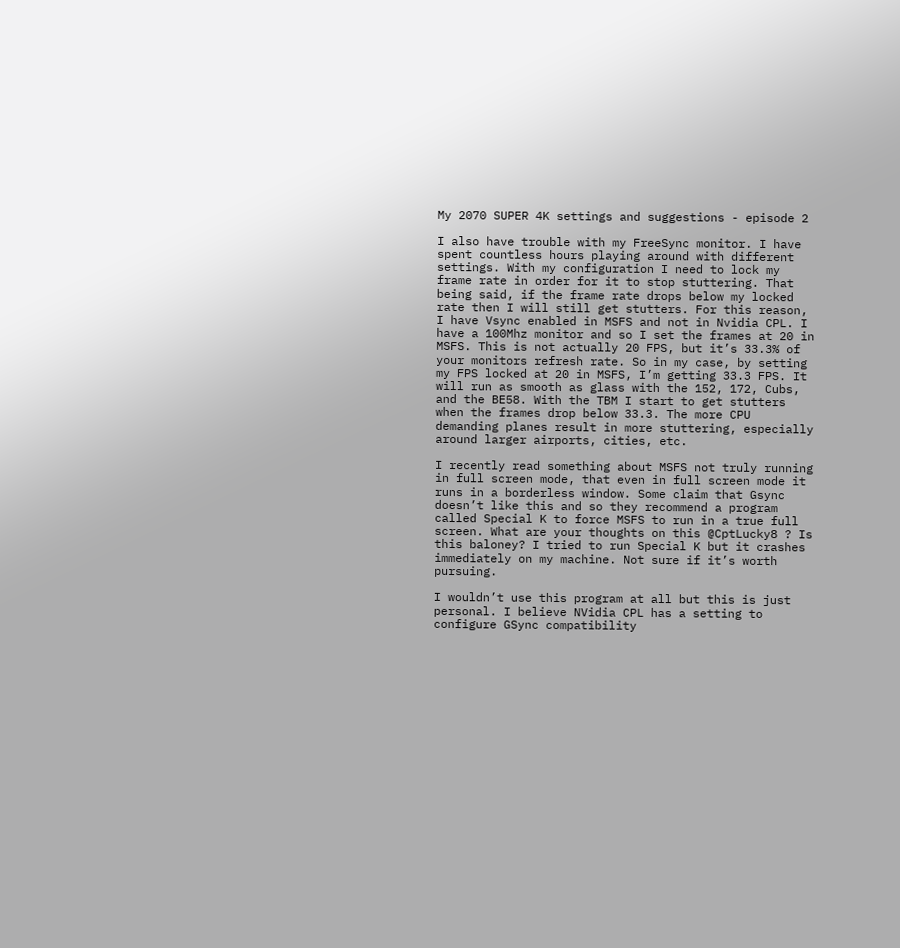My 2070 SUPER 4K settings and suggestions - episode 2

I also have trouble with my FreeSync monitor. I have spent countless hours playing around with different settings. With my configuration I need to lock my frame rate in order for it to stop stuttering. That being said, if the frame rate drops below my locked rate then I will still get stutters. For this reason, I have Vsync enabled in MSFS and not in Nvidia CPL. I have a 100Mhz monitor and so I set the frames at 20 in MSFS. This is not actually 20 FPS, but it’s 33.3% of your monitors refresh rate. So in my case, by setting my FPS locked at 20 in MSFS, I’m getting 33.3 FPS. It will run as smooth as glass with the 152, 172, Cubs, and the BE58. With the TBM I start to get stutters when the frames drop below 33.3. The more CPU demanding planes result in more stuttering, especially around larger airports, cities, etc.

I recently read something about MSFS not truly running in full screen mode, that even in full screen mode it runs in a borderless window. Some claim that Gsync doesn’t like this and so they recommend a program called Special K to force MSFS to run in a true full screen. What are your thoughts on this @CptLucky8 ? Is this baloney? I tried to run Special K but it crashes immediately on my machine. Not sure if it’s worth pursuing.

I wouldn’t use this program at all but this is just personal. I believe NVidia CPL has a setting to configure GSync compatibility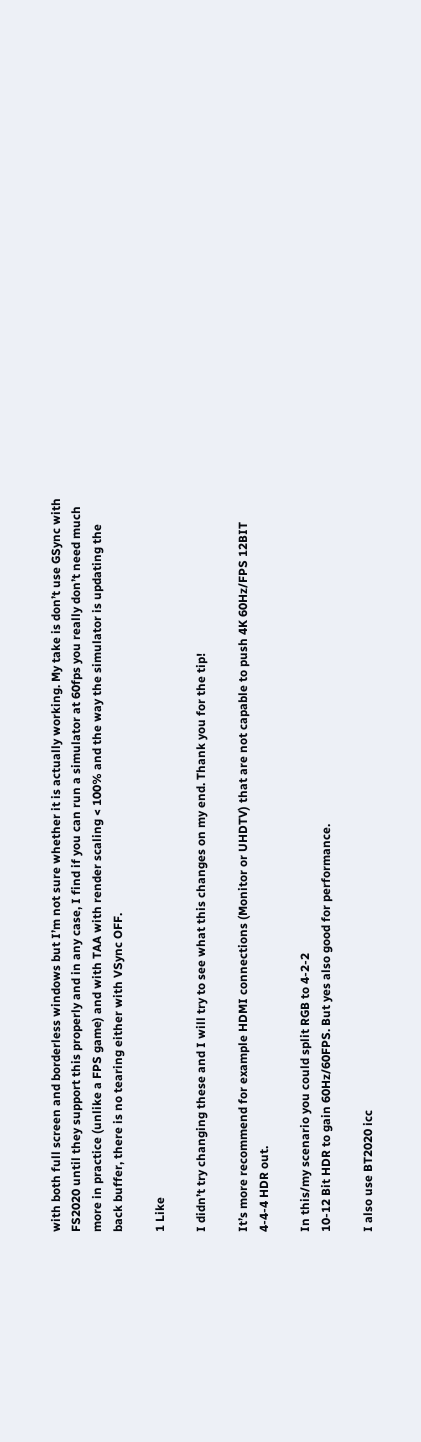with both full screen and borderless windows but I’m not sure whether it is actually working. My take is don’t use GSync with FS2020 until they support this properly and in any case, I find if you can run a simulator at 60fps you really don’t need much more in practice (unlike a FPS game) and with TAA with render scaling < 100% and the way the simulator is updating the back buffer, there is no tearing either with VSync OFF.

1 Like

I didn’t try changing these and I will try to see what this changes on my end. Thank you for the tip!

It’s more recommend for example HDMI connections (Monitor or UHDTV) that are not capable to push 4K 60Hz/FPS 12BIT 4-4-4 HDR out.

In this/my scenario you could split RGB to 4-2-2
10-12 Bit HDR to gain 60Hz/60FPS. But yes also good for performance.

I also use BT2020 icc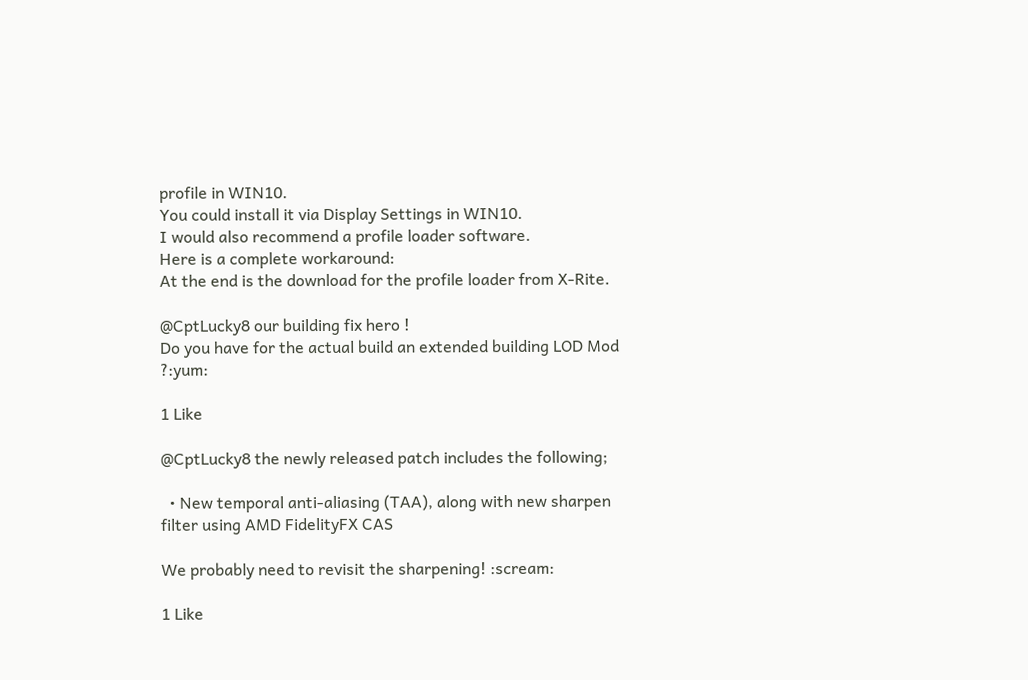profile in WIN10.
You could install it via Display Settings in WIN10.
I would also recommend a profile loader software.
Here is a complete workaround:
At the end is the download for the profile loader from X-Rite.

@CptLucky8 our building fix hero !
Do you have for the actual build an extended building LOD Mod ?:yum:

1 Like

@CptLucky8 the newly released patch includes the following;

  • New temporal anti-aliasing (TAA), along with new sharpen filter using AMD FidelityFX CAS

We probably need to revisit the sharpening! :scream:

1 Like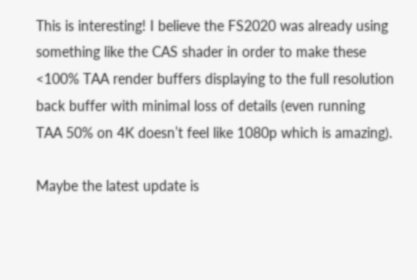This is interesting! I believe the FS2020 was already using something like the CAS shader in order to make these <100% TAA render buffers displaying to the full resolution back buffer with minimal loss of details (even running TAA 50% on 4K doesn’t feel like 1080p which is amazing).

Maybe the latest update is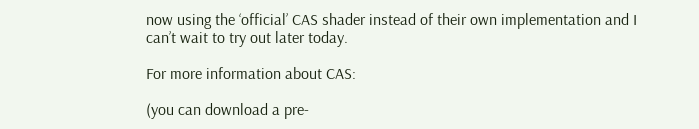now using the ‘official’ CAS shader instead of their own implementation and I can’t wait to try out later today.

For more information about CAS:

(you can download a pre-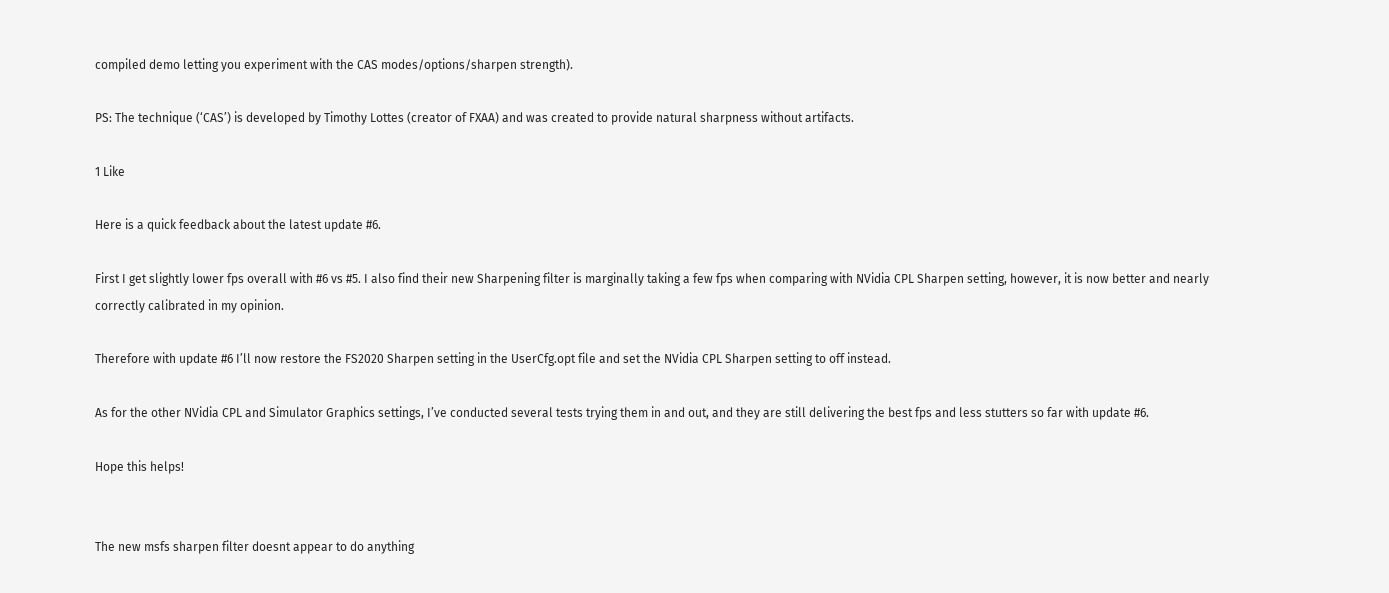compiled demo letting you experiment with the CAS modes/options/sharpen strength).

PS: The technique (‘CAS’) is developed by Timothy Lottes (creator of FXAA) and was created to provide natural sharpness without artifacts.

1 Like

Here is a quick feedback about the latest update #6.

First I get slightly lower fps overall with #6 vs #5. I also find their new Sharpening filter is marginally taking a few fps when comparing with NVidia CPL Sharpen setting, however, it is now better and nearly correctly calibrated in my opinion.

Therefore with update #6 I’ll now restore the FS2020 Sharpen setting in the UserCfg.opt file and set the NVidia CPL Sharpen setting to off instead.

As for the other NVidia CPL and Simulator Graphics settings, I’ve conducted several tests trying them in and out, and they are still delivering the best fps and less stutters so far with update #6.

Hope this helps!


The new msfs sharpen filter doesnt appear to do anything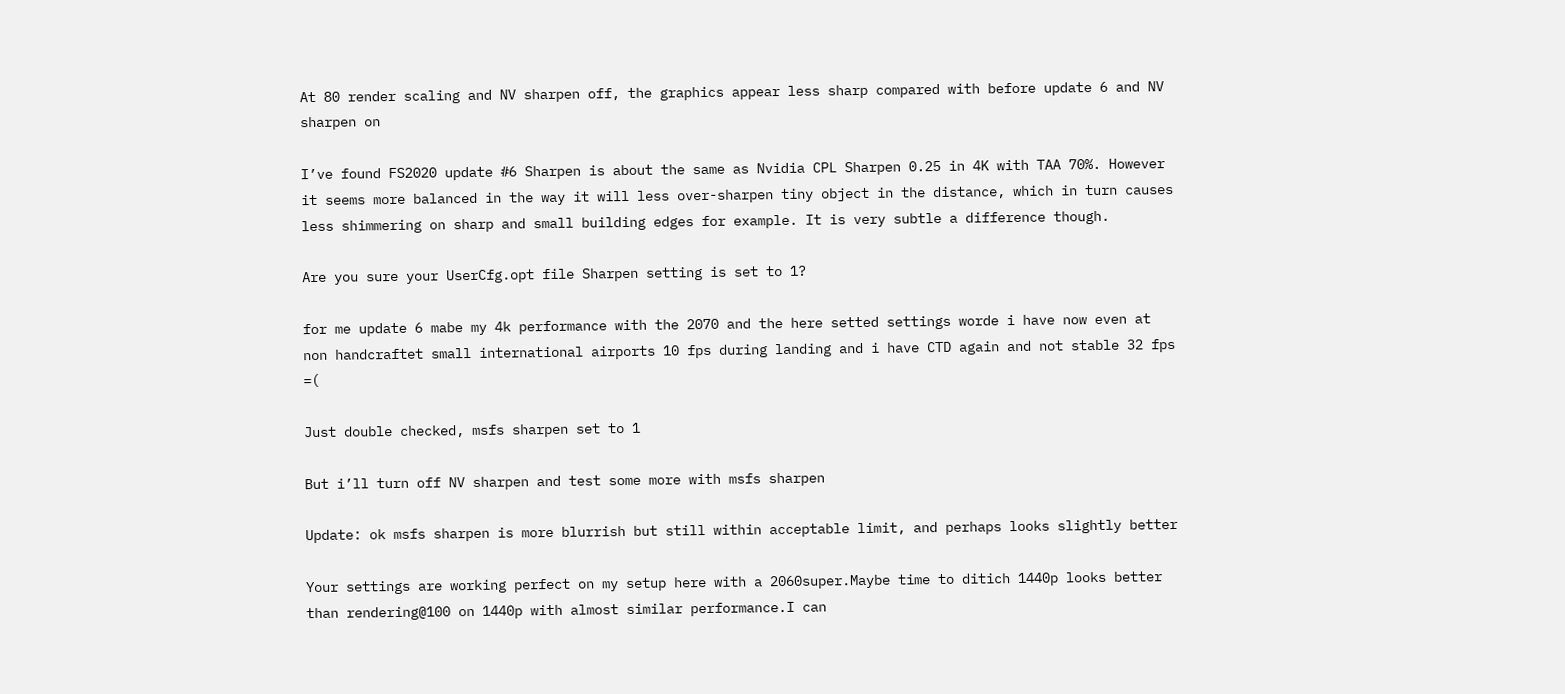At 80 render scaling and NV sharpen off, the graphics appear less sharp compared with before update 6 and NV sharpen on

I’ve found FS2020 update #6 Sharpen is about the same as Nvidia CPL Sharpen 0.25 in 4K with TAA 70%. However it seems more balanced in the way it will less over-sharpen tiny object in the distance, which in turn causes less shimmering on sharp and small building edges for example. It is very subtle a difference though.

Are you sure your UserCfg.opt file Sharpen setting is set to 1?

for me update 6 mabe my 4k performance with the 2070 and the here setted settings worde i have now even at non handcraftet small international airports 10 fps during landing and i have CTD again and not stable 32 fps =(

Just double checked, msfs sharpen set to 1

But i’ll turn off NV sharpen and test some more with msfs sharpen

Update: ok msfs sharpen is more blurrish but still within acceptable limit, and perhaps looks slightly better

Your settings are working perfect on my setup here with a 2060super.Maybe time to ditich 1440p looks better than rendering@100 on 1440p with almost similar performance.I can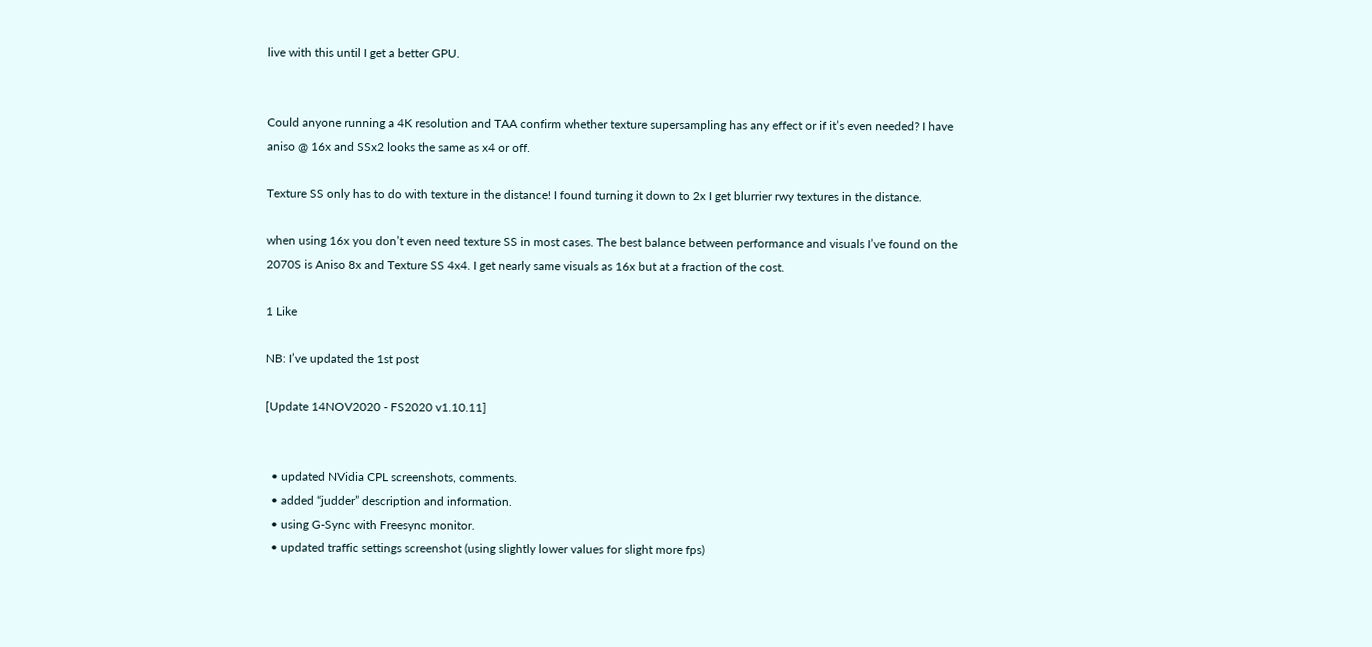live with this until I get a better GPU.


Could anyone running a 4K resolution and TAA confirm whether texture supersampling has any effect or if it’s even needed? I have aniso @ 16x and SSx2 looks the same as x4 or off.

Texture SS only has to do with texture in the distance! I found turning it down to 2x I get blurrier rwy textures in the distance.

when using 16x you don’t even need texture SS in most cases. The best balance between performance and visuals I’ve found on the 2070S is Aniso 8x and Texture SS 4x4. I get nearly same visuals as 16x but at a fraction of the cost.

1 Like

NB: I’ve updated the 1st post

[Update 14NOV2020 - FS2020 v1.10.11]


  • updated NVidia CPL screenshots, comments.
  • added “judder” description and information.
  • using G-Sync with Freesync monitor.
  • updated traffic settings screenshot (using slightly lower values for slight more fps)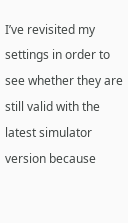I’ve revisited my settings in order to see whether they are still valid with the latest simulator version because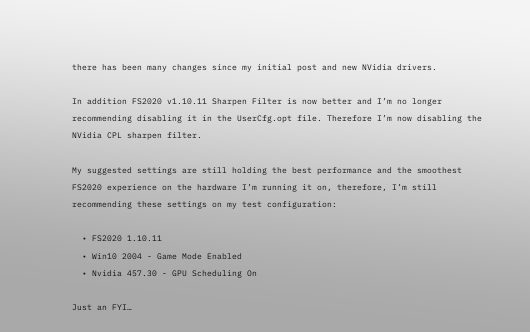there has been many changes since my initial post and new NVidia drivers.

In addition FS2020 v1.10.11 Sharpen Filter is now better and I’m no longer recommending disabling it in the UserCfg.opt file. Therefore I’m now disabling the NVidia CPL sharpen filter.

My suggested settings are still holding the best performance and the smoothest FS2020 experience on the hardware I’m running it on, therefore, I’m still recommending these settings on my test configuration:

  • FS2020 1.10.11
  • Win10 2004 - Game Mode Enabled
  • Nvidia 457.30 - GPU Scheduling On

Just an FYI…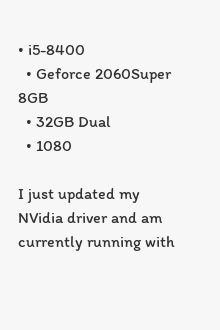• i5-8400
  • Geforce 2060Super 8GB
  • 32GB Dual
  • 1080

I just updated my NVidia driver and am currently running with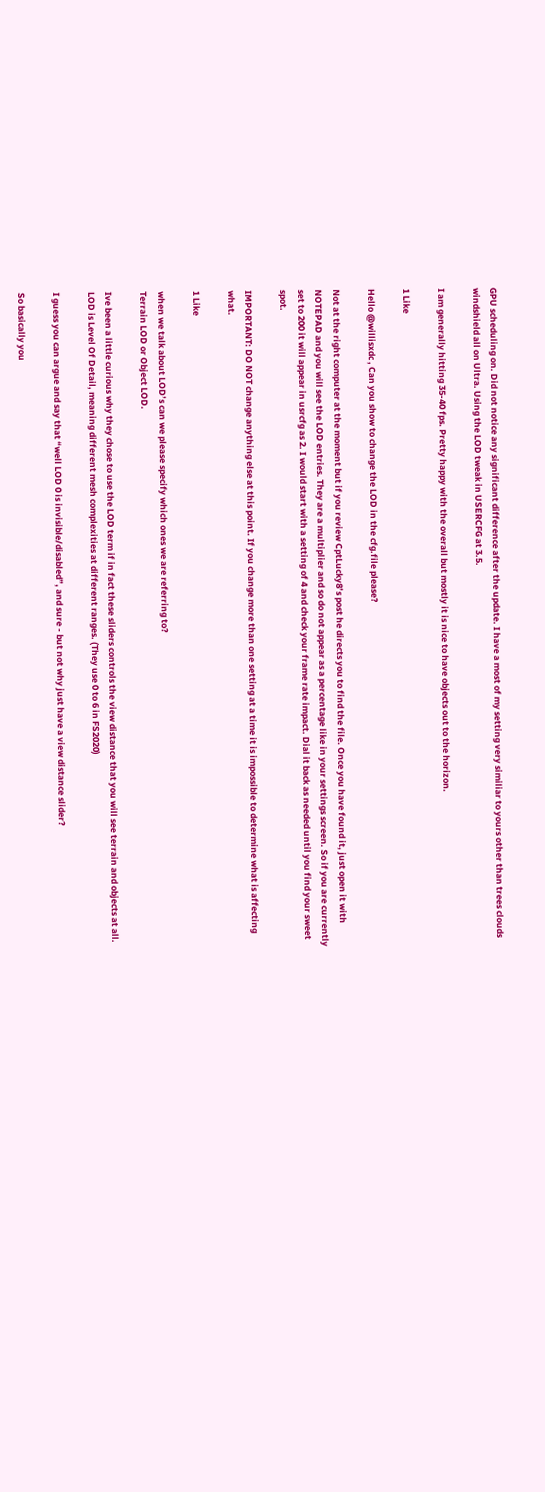GPU scheduling on. Did not notice any significant difference after the update. I have a most of my setting very similiar to yours other than trees clouds windshield all on Ultra. Using the LOD tweak in USERCFG at 3.5.

I am generally hitting 35-40 fps. Pretty happy with the overall but mostly it is nice to have objects out to the horizon.

1 Like

Hello @willisxdc , Can you show to change the LOD in the cfg.file please?

Not at the right computer at the moment but if you review CptLucky8’s post he directs you to find the file. Once you have found it, just open it with NOTEPAD and you will see the LOD entries. They are a multiplier and so do not appear as a percentage like in your settings screen. So if you are currently set to 200 it will appear in usrcfg as 2. I would start with a setting of 4 and check your frame rate impact. Dial it back as needed until you find your sweet spot.

IMPORTANT: DO NOT change anything else at this point. If you change more than one setting at a time it is impossible to determine what is affecting what.

1 Like

when we talk about LOD’s can we please specify which ones we are referring to?
Terrain LOD or Object LOD.

Ive been a little curious why they chose to use the LOD term if in fact these sliders controls the view distance that you will see terrain and objects at all.
LOD is Level Of Detail, meaning different mesh complexities at different ranges. (They use 0 to 6 in FS2020)

I guess you can argue and say that “well LOD 0 is invisible/disabled”, and sure - but not why just have a view distance slider?

So basically you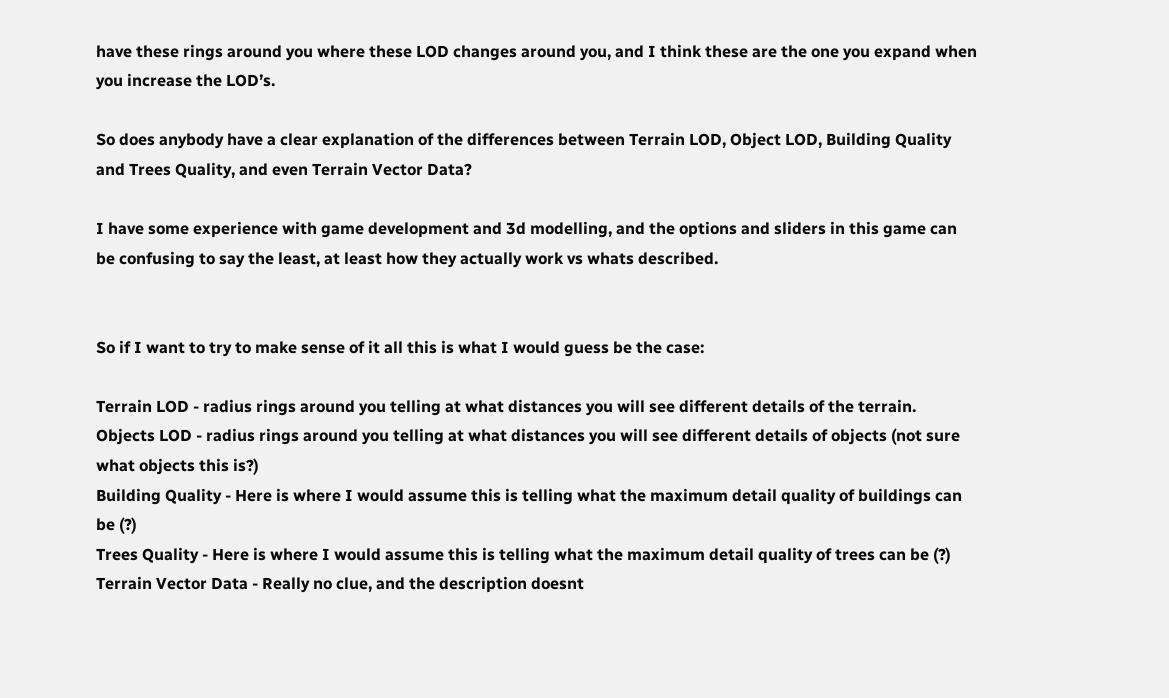have these rings around you where these LOD changes around you, and I think these are the one you expand when you increase the LOD’s.

So does anybody have a clear explanation of the differences between Terrain LOD, Object LOD, Building Quality and Trees Quality, and even Terrain Vector Data?

I have some experience with game development and 3d modelling, and the options and sliders in this game can be confusing to say the least, at least how they actually work vs whats described.


So if I want to try to make sense of it all this is what I would guess be the case:

Terrain LOD - radius rings around you telling at what distances you will see different details of the terrain.
Objects LOD - radius rings around you telling at what distances you will see different details of objects (not sure what objects this is?)
Building Quality - Here is where I would assume this is telling what the maximum detail quality of buildings can be (?)
Trees Quality - Here is where I would assume this is telling what the maximum detail quality of trees can be (?)
Terrain Vector Data - Really no clue, and the description doesnt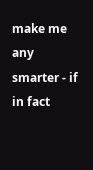make me any smarter - if in fact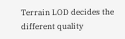Terrain LOD decides the different quality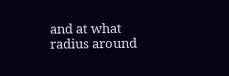and at what radius around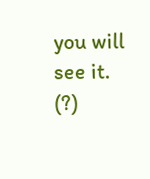you will see it. (?)